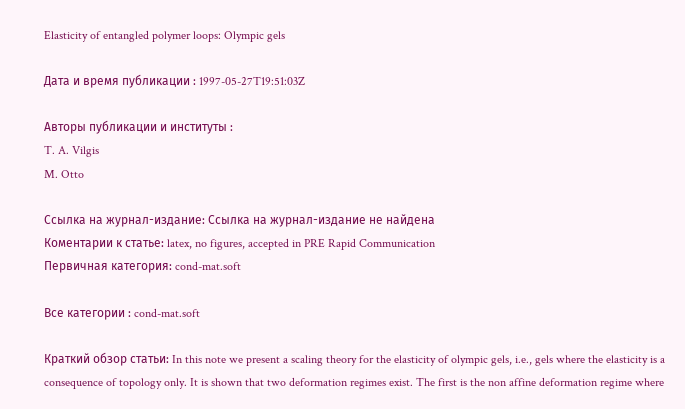Elasticity of entangled polymer loops: Olympic gels

Дата и время публикации : 1997-05-27T19:51:03Z

Авторы публикации и институты :
T. A. Vilgis
M. Otto

Ссылка на журнал-издание: Ссылка на журнал-издание не найдена
Коментарии к cтатье: latex, no figures, accepted in PRE Rapid Communication
Первичная категория: cond-mat.soft

Все категории : cond-mat.soft

Краткий обзор статьи: In this note we present a scaling theory for the elasticity of olympic gels, i.e., gels where the elasticity is a consequence of topology only. It is shown that two deformation regimes exist. The first is the non affine deformation regime where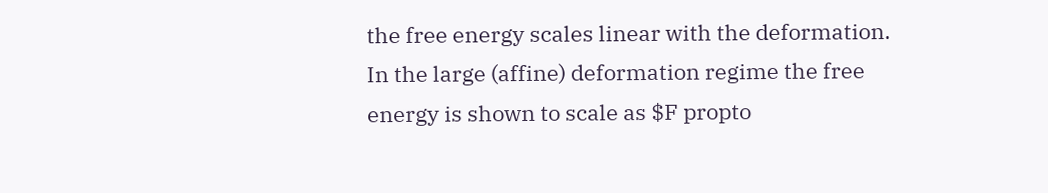the free energy scales linear with the deformation. In the large (affine) deformation regime the free energy is shown to scale as $F propto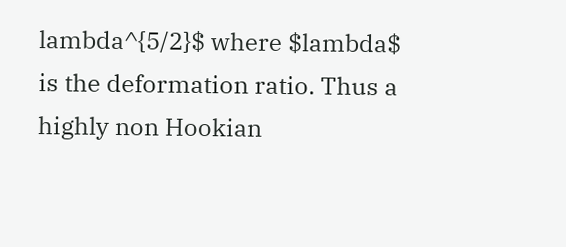lambda^{5/2}$ where $lambda$ is the deformation ratio. Thus a highly non Hookian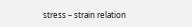stress – strain relation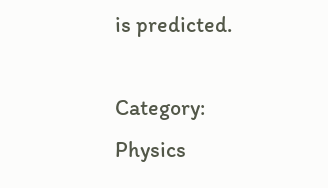is predicted.

Category: Physics